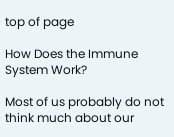top of page

How Does the Immune System Work?

Most of us probably do not think much about our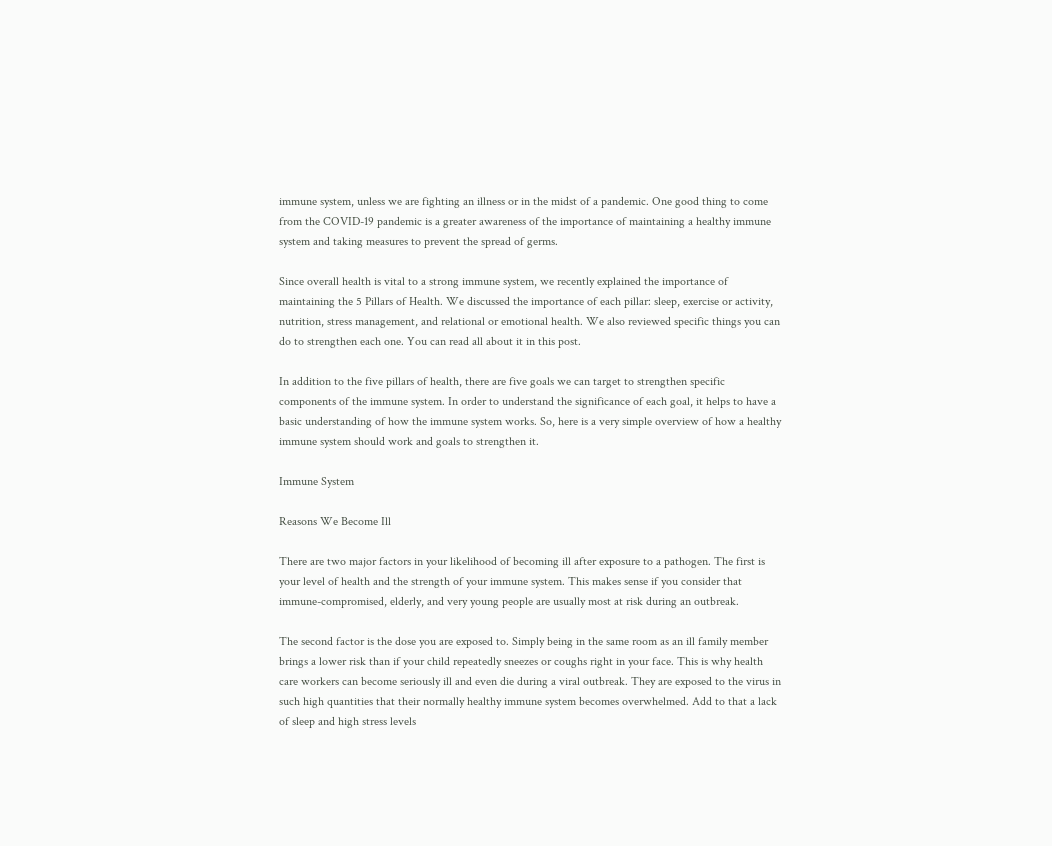immune system, unless we are fighting an illness or in the midst of a pandemic. One good thing to come from the COVID-19 pandemic is a greater awareness of the importance of maintaining a healthy immune system and taking measures to prevent the spread of germs.

Since overall health is vital to a strong immune system, we recently explained the importance of maintaining the 5 Pillars of Health. We discussed the importance of each pillar: sleep, exercise or activity, nutrition, stress management, and relational or emotional health. We also reviewed specific things you can do to strengthen each one. You can read all about it in this post.

In addition to the five pillars of health, there are five goals we can target to strengthen specific components of the immune system. In order to understand the significance of each goal, it helps to have a basic understanding of how the immune system works. So, here is a very simple overview of how a healthy immune system should work and goals to strengthen it.

Immune System

Reasons We Become Ill

There are two major factors in your likelihood of becoming ill after exposure to a pathogen. The first is your level of health and the strength of your immune system. This makes sense if you consider that immune-compromised, elderly, and very young people are usually most at risk during an outbreak.

The second factor is the dose you are exposed to. Simply being in the same room as an ill family member brings a lower risk than if your child repeatedly sneezes or coughs right in your face. This is why health care workers can become seriously ill and even die during a viral outbreak. They are exposed to the virus in such high quantities that their normally healthy immune system becomes overwhelmed. Add to that a lack of sleep and high stress levels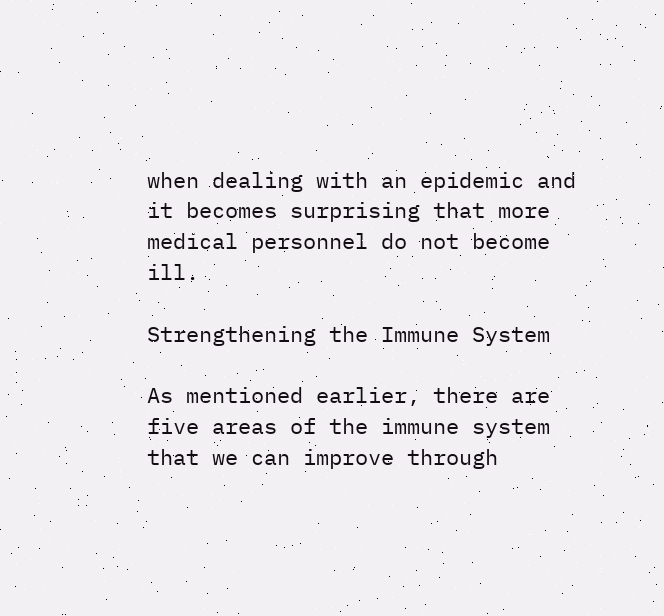when dealing with an epidemic and it becomes surprising that more medical personnel do not become ill.

Strengthening the Immune System

As mentioned earlier, there are five areas of the immune system that we can improve through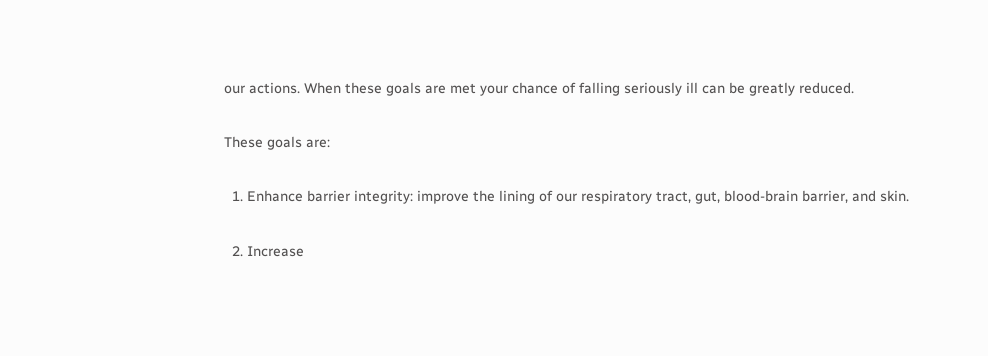our actions. When these goals are met your chance of falling seriously ill can be greatly reduced.

These goals are:

  1. Enhance barrier integrity: improve the lining of our respiratory tract, gut, blood-brain barrier, and skin.

  2. Increase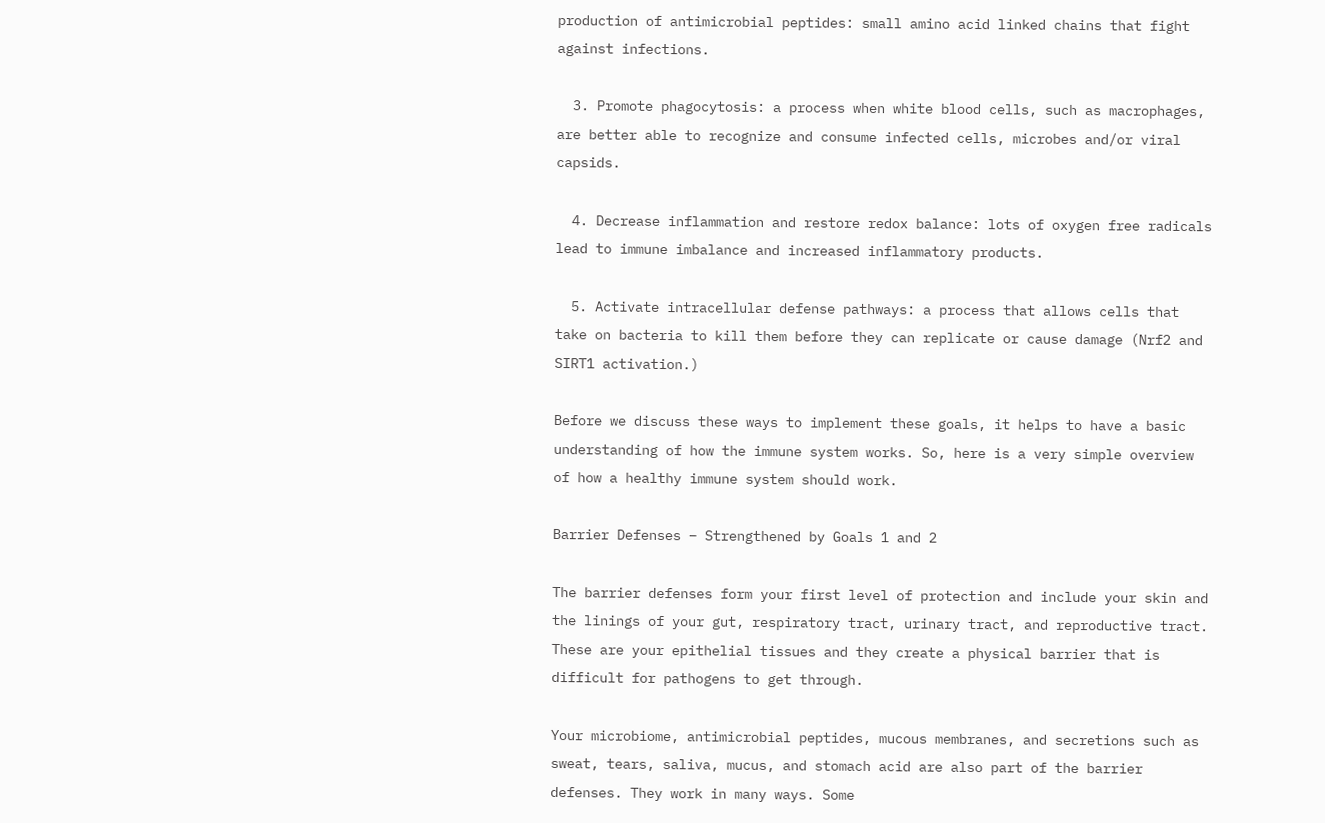production of antimicrobial peptides: small amino acid linked chains that fight against infections.

  3. Promote phagocytosis: a process when white blood cells, such as macrophages, are better able to recognize and consume infected cells, microbes and/or viral capsids.

  4. Decrease inflammation and restore redox balance: lots of oxygen free radicals lead to immune imbalance and increased inflammatory products.

  5. Activate intracellular defense pathways: a process that allows cells that take on bacteria to kill them before they can replicate or cause damage (Nrf2 and SIRT1 activation.)

Before we discuss these ways to implement these goals, it helps to have a basic understanding of how the immune system works. So, here is a very simple overview of how a healthy immune system should work.

Barrier Defenses – Strengthened by Goals 1 and 2

The barrier defenses form your first level of protection and include your skin and the linings of your gut, respiratory tract, urinary tract, and reproductive tract. These are your epithelial tissues and they create a physical barrier that is difficult for pathogens to get through.

Your microbiome, antimicrobial peptides, mucous membranes, and secretions such as sweat, tears, saliva, mucus, and stomach acid are also part of the barrier defenses. They work in many ways. Some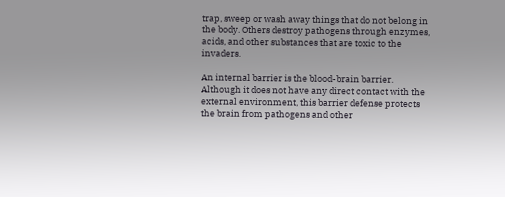trap, sweep or wash away things that do not belong in the body. Others destroy pathogens through enzymes, acids, and other substances that are toxic to the invaders.

An internal barrier is the blood-brain barrier. Although it does not have any direct contact with the external environment, this barrier defense protects the brain from pathogens and other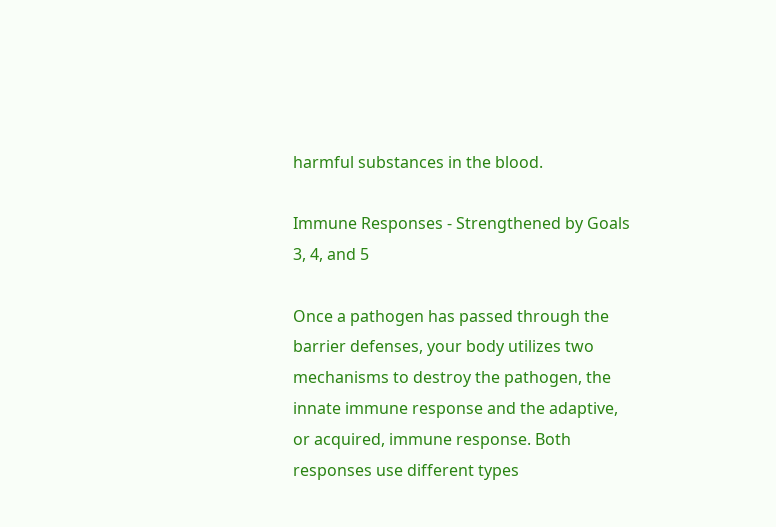harmful substances in the blood.

Immune Responses - Strengthened by Goals 3, 4, and 5

Once a pathogen has passed through the barrier defenses, your body utilizes two mechanisms to destroy the pathogen, the innate immune response and the adaptive, or acquired, immune response. Both responses use different types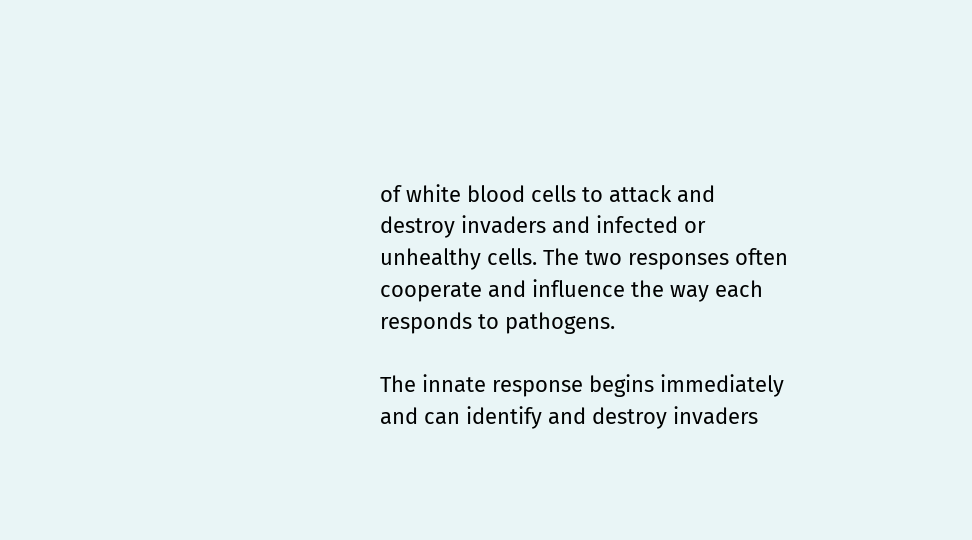of white blood cells to attack and destroy invaders and infected or unhealthy cells. The two responses often cooperate and influence the way each responds to pathogens.

The innate response begins immediately and can identify and destroy invaders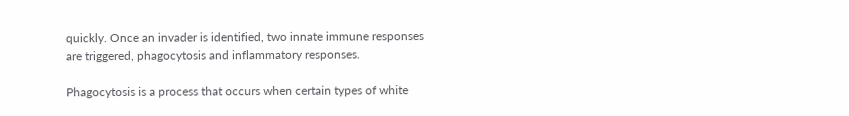quickly. Once an invader is identified, two innate immune responses are triggered, phagocytosis and inflammatory responses.

Phagocytosis is a process that occurs when certain types of white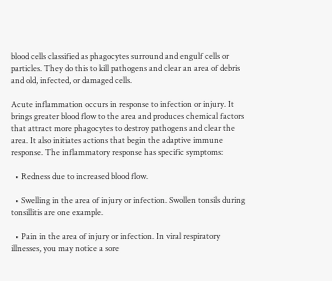blood cells classified as phagocytes surround and engulf cells or particles. They do this to kill pathogens and clear an area of debris and old, infected, or damaged cells.

Acute inflammation occurs in response to infection or injury. It brings greater blood flow to the area and produces chemical factors that attract more phagocytes to destroy pathogens and clear the area. It also initiates actions that begin the adaptive immune response. The inflammatory response has specific symptoms:

  • Redness due to increased blood flow.

  • Swelling in the area of injury or infection. Swollen tonsils during tonsillitis are one example.

  • Pain in the area of injury or infection. In viral respiratory illnesses, you may notice a sore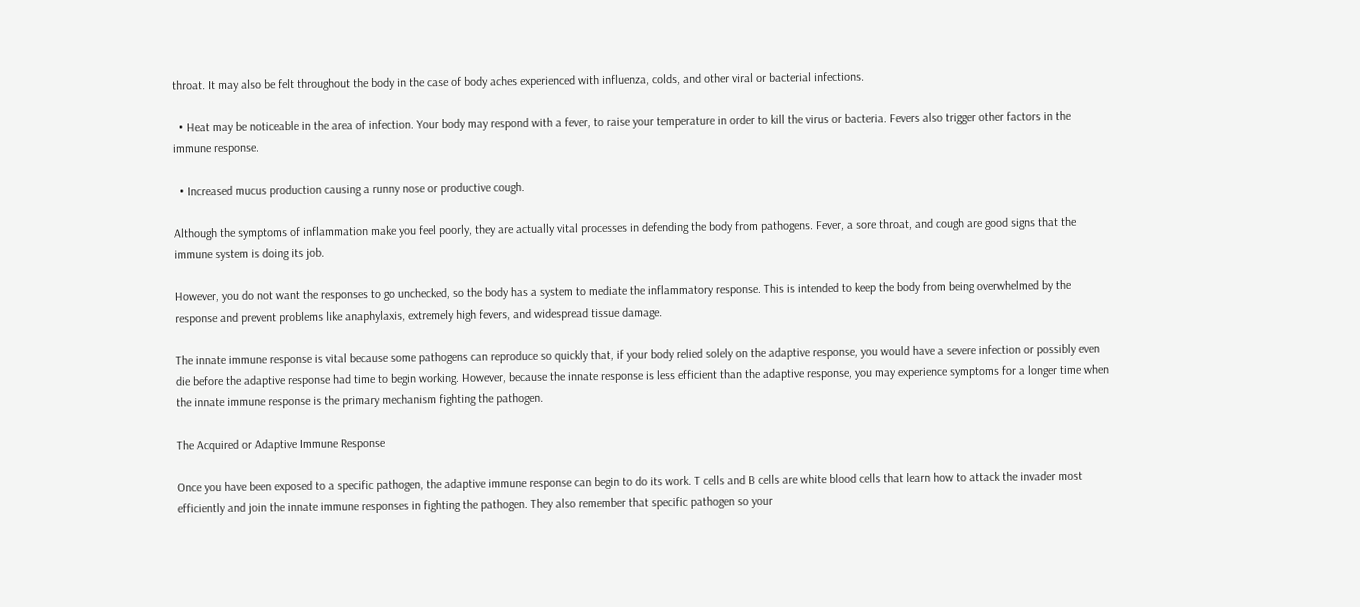throat. It may also be felt throughout the body in the case of body aches experienced with influenza, colds, and other viral or bacterial infections.

  • Heat may be noticeable in the area of infection. Your body may respond with a fever, to raise your temperature in order to kill the virus or bacteria. Fevers also trigger other factors in the immune response.

  • Increased mucus production causing a runny nose or productive cough.

Although the symptoms of inflammation make you feel poorly, they are actually vital processes in defending the body from pathogens. Fever, a sore throat, and cough are good signs that the immune system is doing its job.

However, you do not want the responses to go unchecked, so the body has a system to mediate the inflammatory response. This is intended to keep the body from being overwhelmed by the response and prevent problems like anaphylaxis, extremely high fevers, and widespread tissue damage.

The innate immune response is vital because some pathogens can reproduce so quickly that, if your body relied solely on the adaptive response, you would have a severe infection or possibly even die before the adaptive response had time to begin working. However, because the innate response is less efficient than the adaptive response, you may experience symptoms for a longer time when the innate immune response is the primary mechanism fighting the pathogen.

The Acquired or Adaptive Immune Response

Once you have been exposed to a specific pathogen, the adaptive immune response can begin to do its work. T cells and B cells are white blood cells that learn how to attack the invader most efficiently and join the innate immune responses in fighting the pathogen. They also remember that specific pathogen so your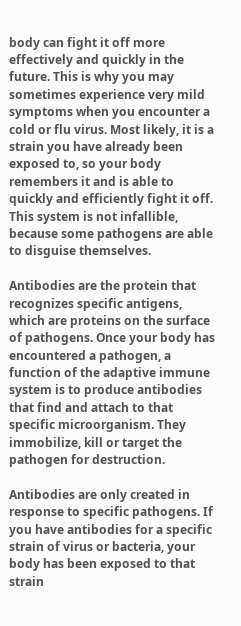body can fight it off more effectively and quickly in the future. This is why you may sometimes experience very mild symptoms when you encounter a cold or flu virus. Most likely, it is a strain you have already been exposed to, so your body remembers it and is able to quickly and efficiently fight it off. This system is not infallible, because some pathogens are able to disguise themselves.

Antibodies are the protein that recognizes specific antigens, which are proteins on the surface of pathogens. Once your body has encountered a pathogen, a function of the adaptive immune system is to produce antibodies that find and attach to that specific microorganism. They immobilize, kill or target the pathogen for destruction.

Antibodies are only created in response to specific pathogens. If you have antibodies for a specific strain of virus or bacteria, your body has been exposed to that strain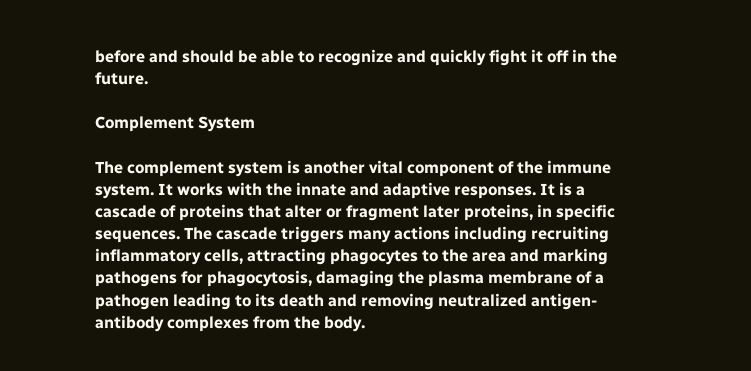before and should be able to recognize and quickly fight it off in the future.

Complement System

The complement system is another vital component of the immune system. It works with the innate and adaptive responses. It is a cascade of proteins that alter or fragment later proteins, in specific sequences. The cascade triggers many actions including recruiting inflammatory cells, attracting phagocytes to the area and marking pathogens for phagocytosis, damaging the plasma membrane of a pathogen leading to its death and removing neutralized antigen-antibody complexes from the body.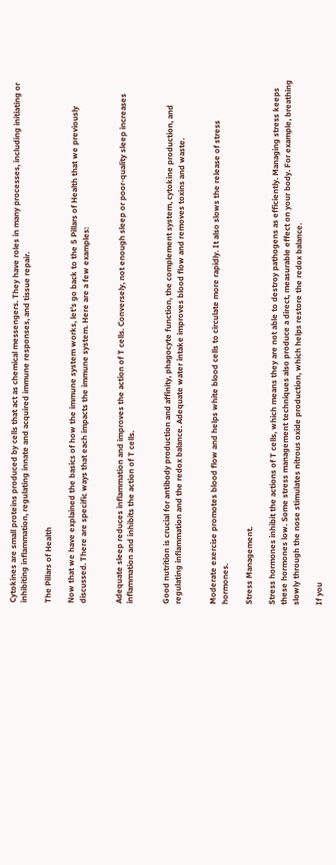Cytokines are small proteins produced by cells that act as chemical messengers. They have roles in many processes, including initiating or inhibiting inflammation, regulating innate and acquired immune responses, and tissue repair.

The Pillars of Health

Now that we have explained the basics of how the immune system works, let’s go back to the 5 Pillars of Health that we previously discussed. There are specific ways that each impacts the immune system. Here are a few examples:


Adequate sleep reduces inflammation and improves the action of T cells. Conversely, not enough sleep or poor-quality sleep increases inflammation and inhibits the action of T cells.


Good nutrition is crucial for antibody production and affinity, phagocyte function, the complement system, cytokine production, and regulating inflammation and the redox balance. Adequate water intake improves blood flow and removes toxins and waste.


Moderate exercise promotes blood flow and helps white blood cells to circulate more rapidly. It also slows the release of stress hormones.

Stress Management.

Stress hormones inhibit the actions of T cells, which means they are not able to destroy pathogens as efficiently. Managing stress keeps these hormones low. Some stress management techniques also produce a direct, measurable effect on your body. For example, breathing slowly through the nose stimulates nitrous oxide production, which helps restore the redox balance.

If you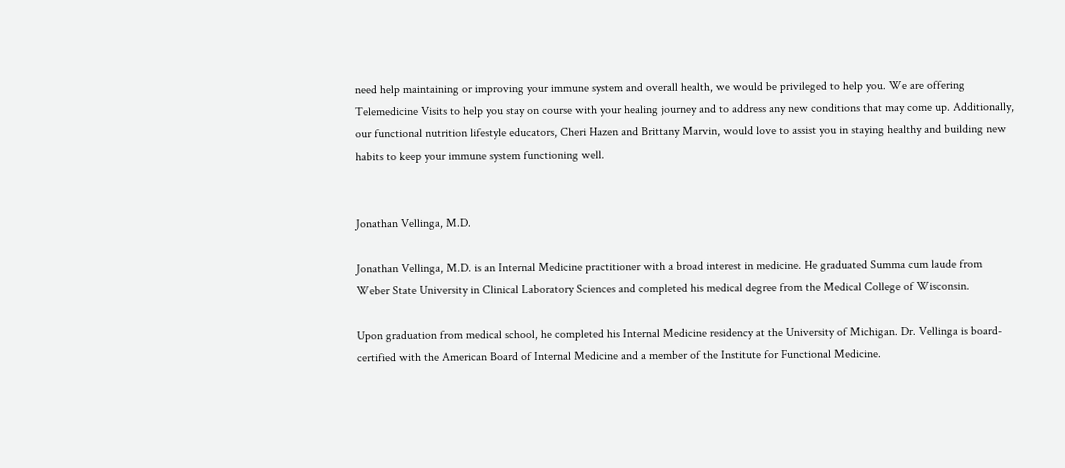need help maintaining or improving your immune system and overall health, we would be privileged to help you. We are offering Telemedicine Visits to help you stay on course with your healing journey and to address any new conditions that may come up. Additionally, our functional nutrition lifestyle educators, Cheri Hazen and Brittany Marvin, would love to assist you in staying healthy and building new habits to keep your immune system functioning well.


Jonathan Vellinga, M.D.

Jonathan Vellinga, M.D. is an Internal Medicine practitioner with a broad interest in medicine. He graduated Summa cum laude from Weber State University in Clinical Laboratory Sciences and completed his medical degree from the Medical College of Wisconsin.

Upon graduation from medical school, he completed his Internal Medicine residency at the University of Michigan. Dr. Vellinga is board-certified with the American Board of Internal Medicine and a member of the Institute for Functional Medicine.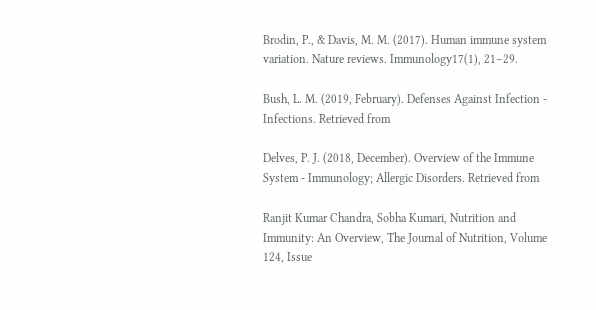Brodin, P., & Davis, M. M. (2017). Human immune system variation. Nature reviews. Immunology17(1), 21–29.

Bush, L. M. (2019, February). Defenses Against Infection - Infections. Retrieved from

Delves, P. J. (2018, December). Overview of the Immune System - Immunology; Allergic Disorders. Retrieved from

Ranjit Kumar Chandra, Sobha Kumari, Nutrition and Immunity: An Overview, The Journal of Nutrition, Volume 124, Issue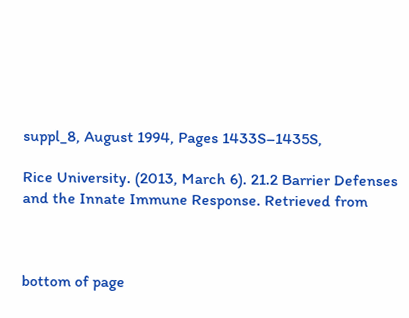suppl_8, August 1994, Pages 1433S–1435S,

Rice University. (2013, March 6). 21.2 Barrier Defenses and the Innate Immune Response. Retrieved from



bottom of page